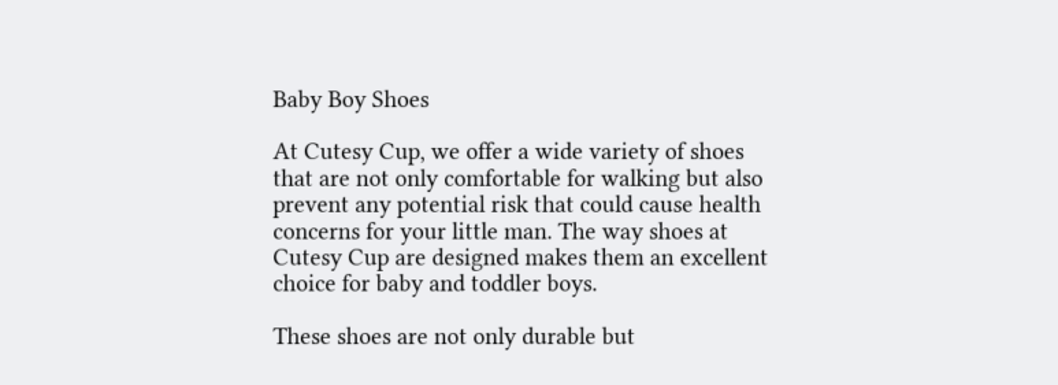Baby Boy Shoes

At Cutesy Cup, we offer a wide variety of shoes that are not only comfortable for walking but also prevent any potential risk that could cause health concerns for your little man. The way shoes at Cutesy Cup are designed makes them an excellent choice for baby and toddler boys.

These shoes are not only durable but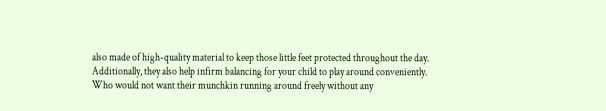also made of high-quality material to keep those little feet protected throughout the day. Additionally, they also help infirm balancing for your child to play around conveniently. Who would not want their munchkin running around freely without any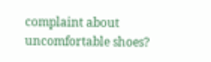complaint about uncomfortable shoes?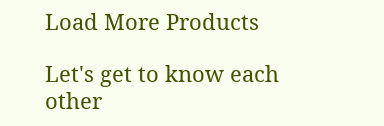Load More Products

Let's get to know each other